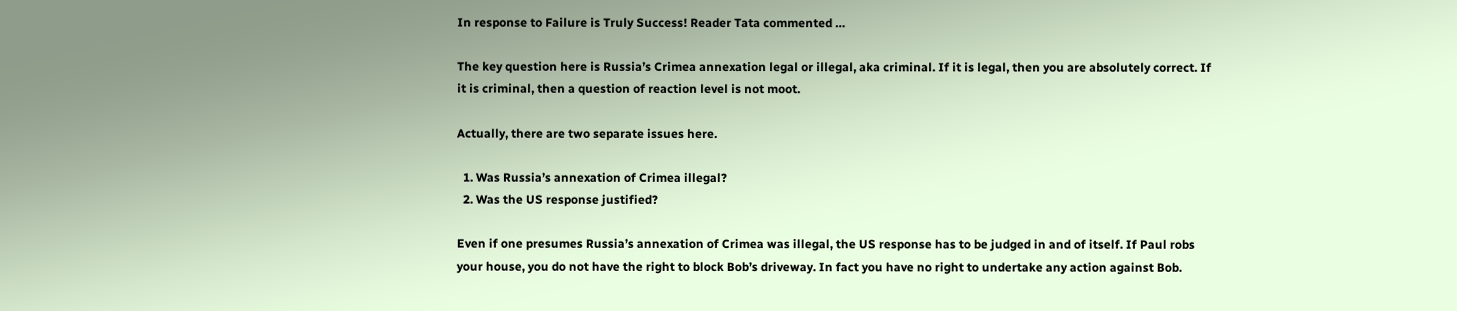In response to Failure is Truly Success! Reader Tata commented …

The key question here is Russia’s Crimea annexation legal or illegal, aka criminal. If it is legal, then you are absolutely correct. If it is criminal, then a question of reaction level is not moot.

Actually, there are two separate issues here.

  1. Was Russia’s annexation of Crimea illegal?
  2. Was the US response justified?

Even if one presumes Russia’s annexation of Crimea was illegal, the US response has to be judged in and of itself. If Paul robs your house, you do not have the right to block Bob’s driveway. In fact you have no right to undertake any action against Bob.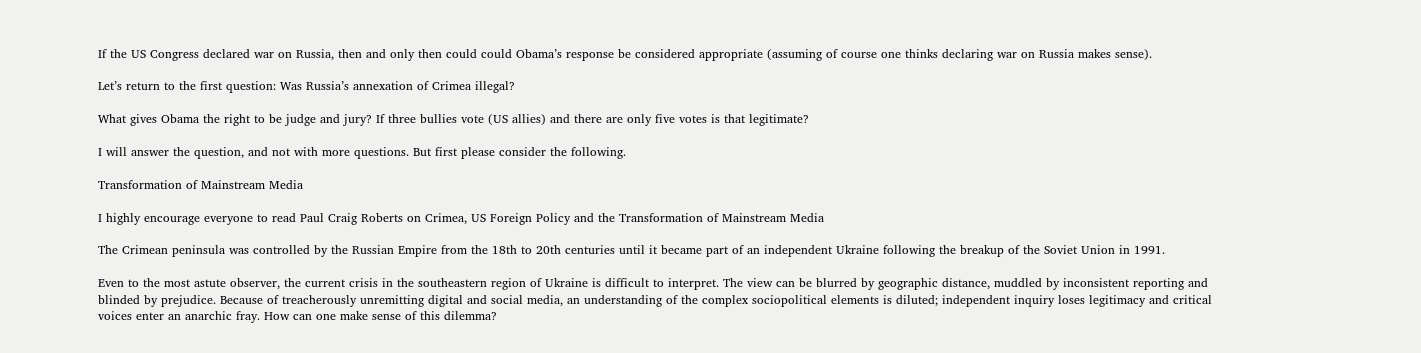If the US Congress declared war on Russia, then and only then could could Obama’s response be considered appropriate (assuming of course one thinks declaring war on Russia makes sense).

Let’s return to the first question: Was Russia’s annexation of Crimea illegal?

What gives Obama the right to be judge and jury? If three bullies vote (US allies) and there are only five votes is that legitimate?

I will answer the question, and not with more questions. But first please consider the following.

Transformation of Mainstream Media

I highly encourage everyone to read Paul Craig Roberts on Crimea, US Foreign Policy and the Transformation of Mainstream Media

The Crimean peninsula was controlled by the Russian Empire from the 18th to 20th centuries until it became part of an independent Ukraine following the breakup of the Soviet Union in 1991.

Even to the most astute observer, the current crisis in the southeastern region of Ukraine is difficult to interpret. The view can be blurred by geographic distance, muddled by inconsistent reporting and blinded by prejudice. Because of treacherously unremitting digital and social media, an understanding of the complex sociopolitical elements is diluted; independent inquiry loses legitimacy and critical voices enter an anarchic fray. How can one make sense of this dilemma?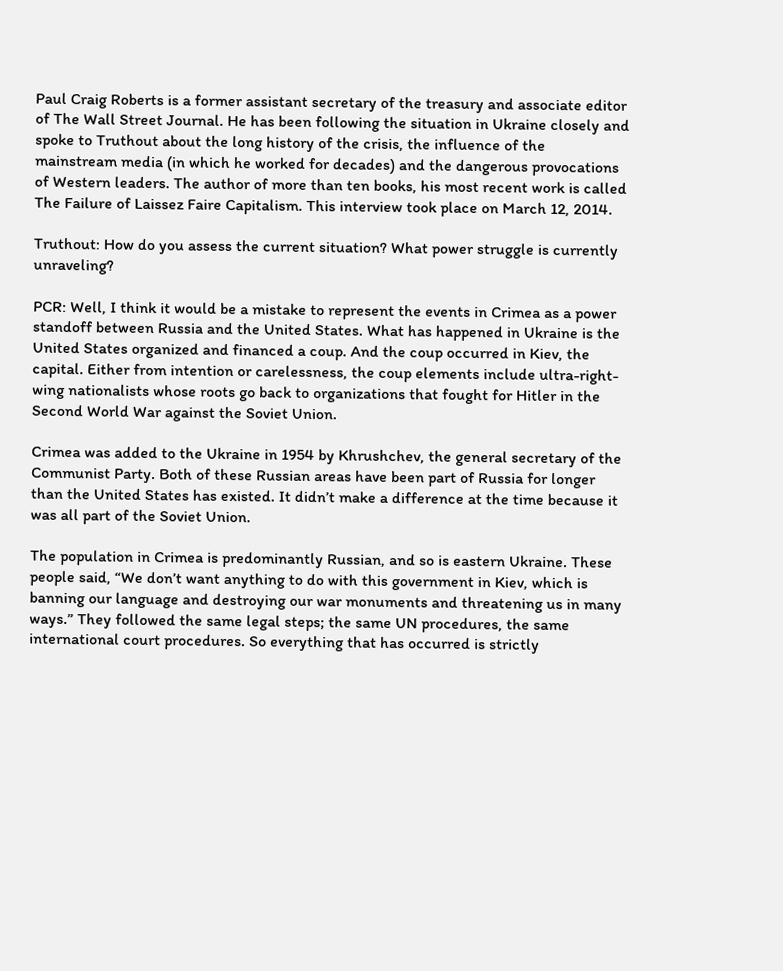Paul Craig Roberts is a former assistant secretary of the treasury and associate editor of The Wall Street Journal. He has been following the situation in Ukraine closely and spoke to Truthout about the long history of the crisis, the influence of the mainstream media (in which he worked for decades) and the dangerous provocations of Western leaders. The author of more than ten books, his most recent work is called The Failure of Laissez Faire Capitalism. This interview took place on March 12, 2014.

Truthout: How do you assess the current situation? What power struggle is currently unraveling?

PCR: Well, I think it would be a mistake to represent the events in Crimea as a power standoff between Russia and the United States. What has happened in Ukraine is the United States organized and financed a coup. And the coup occurred in Kiev, the capital. Either from intention or carelessness, the coup elements include ultra-right-wing nationalists whose roots go back to organizations that fought for Hitler in the Second World War against the Soviet Union.

Crimea was added to the Ukraine in 1954 by Khrushchev, the general secretary of the Communist Party. Both of these Russian areas have been part of Russia for longer than the United States has existed. It didn’t make a difference at the time because it was all part of the Soviet Union.

The population in Crimea is predominantly Russian, and so is eastern Ukraine. These people said, “We don’t want anything to do with this government in Kiev, which is banning our language and destroying our war monuments and threatening us in many ways.” They followed the same legal steps; the same UN procedures, the same international court procedures. So everything that has occurred is strictly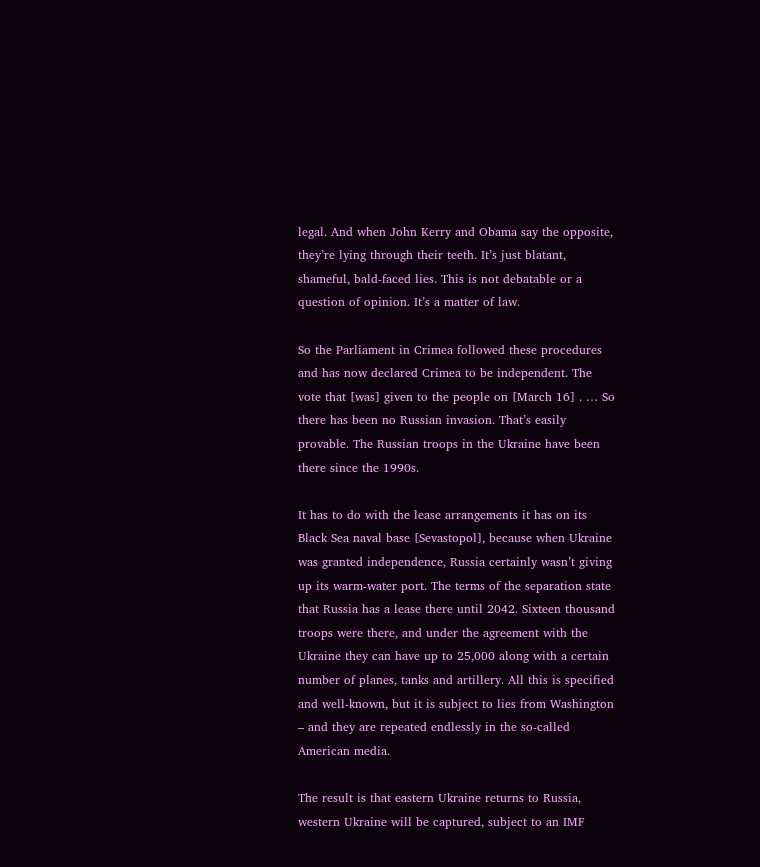legal. And when John Kerry and Obama say the opposite, they’re lying through their teeth. It’s just blatant, shameful, bald-faced lies. This is not debatable or a question of opinion. It’s a matter of law.

So the Parliament in Crimea followed these procedures and has now declared Crimea to be independent. The vote that [was] given to the people on [March 16] . … So there has been no Russian invasion. That’s easily provable. The Russian troops in the Ukraine have been there since the 1990s.

It has to do with the lease arrangements it has on its Black Sea naval base [Sevastopol], because when Ukraine was granted independence, Russia certainly wasn’t giving up its warm-water port. The terms of the separation state that Russia has a lease there until 2042. Sixteen thousand troops were there, and under the agreement with the Ukraine they can have up to 25,000 along with a certain number of planes, tanks and artillery. All this is specified and well-known, but it is subject to lies from Washington – and they are repeated endlessly in the so-called American media.

The result is that eastern Ukraine returns to Russia, western Ukraine will be captured, subject to an IMF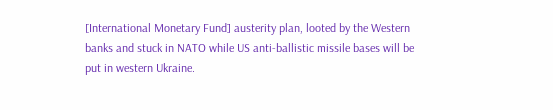[International Monetary Fund] austerity plan, looted by the Western banks and stuck in NATO while US anti-ballistic missile bases will be put in western Ukraine.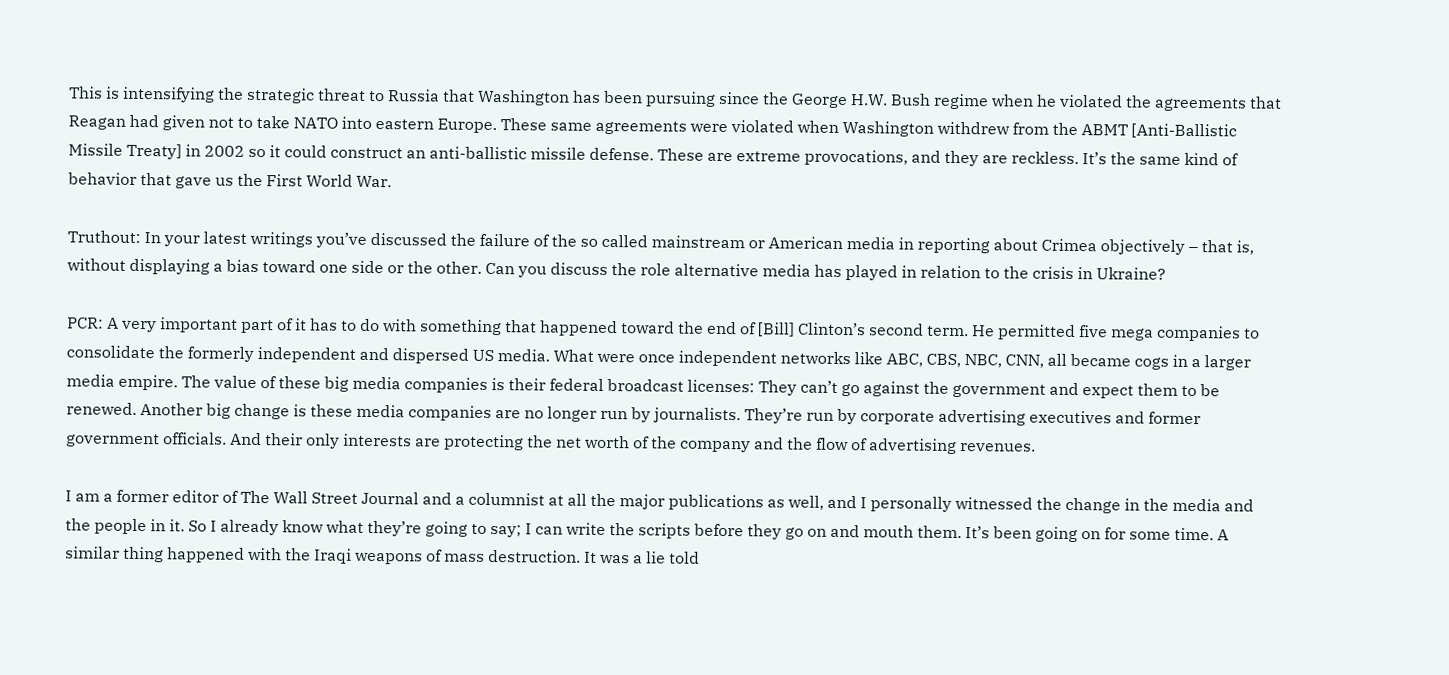This is intensifying the strategic threat to Russia that Washington has been pursuing since the George H.W. Bush regime when he violated the agreements that Reagan had given not to take NATO into eastern Europe. These same agreements were violated when Washington withdrew from the ABMT [Anti-Ballistic Missile Treaty] in 2002 so it could construct an anti-ballistic missile defense. These are extreme provocations, and they are reckless. It’s the same kind of behavior that gave us the First World War.

Truthout: In your latest writings you’ve discussed the failure of the so called mainstream or American media in reporting about Crimea objectively – that is, without displaying a bias toward one side or the other. Can you discuss the role alternative media has played in relation to the crisis in Ukraine?

PCR: A very important part of it has to do with something that happened toward the end of [Bill] Clinton’s second term. He permitted five mega companies to consolidate the formerly independent and dispersed US media. What were once independent networks like ABC, CBS, NBC, CNN, all became cogs in a larger media empire. The value of these big media companies is their federal broadcast licenses: They can’t go against the government and expect them to be renewed. Another big change is these media companies are no longer run by journalists. They’re run by corporate advertising executives and former government officials. And their only interests are protecting the net worth of the company and the flow of advertising revenues.

I am a former editor of The Wall Street Journal and a columnist at all the major publications as well, and I personally witnessed the change in the media and the people in it. So I already know what they’re going to say; I can write the scripts before they go on and mouth them. It’s been going on for some time. A similar thing happened with the Iraqi weapons of mass destruction. It was a lie told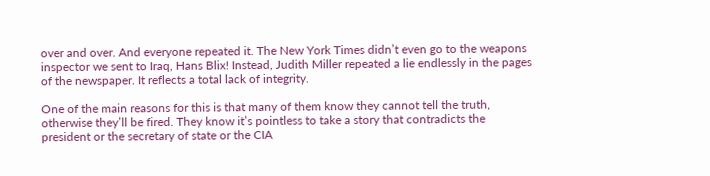over and over. And everyone repeated it. The New York Times didn’t even go to the weapons inspector we sent to Iraq, Hans Blix! Instead, Judith Miller repeated a lie endlessly in the pages of the newspaper. It reflects a total lack of integrity.

One of the main reasons for this is that many of them know they cannot tell the truth, otherwise they’ll be fired. They know it’s pointless to take a story that contradicts the president or the secretary of state or the CIA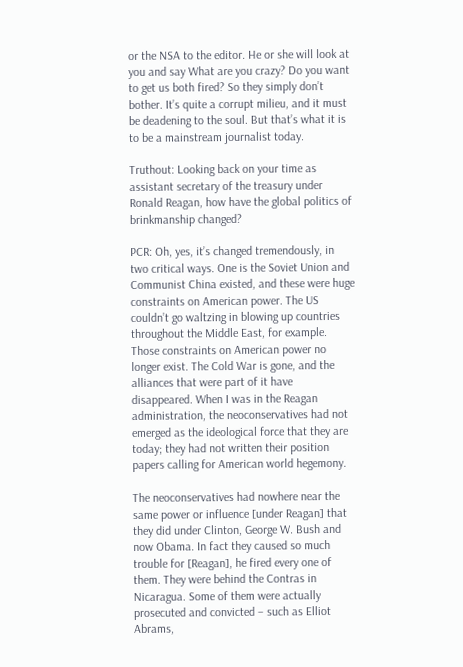or the NSA to the editor. He or she will look at you and say What are you crazy? Do you want to get us both fired? So they simply don’t bother. It’s quite a corrupt milieu, and it must be deadening to the soul. But that’s what it is to be a mainstream journalist today.

Truthout: Looking back on your time as assistant secretary of the treasury under Ronald Reagan, how have the global politics of brinkmanship changed?

PCR: Oh, yes, it’s changed tremendously, in two critical ways. One is the Soviet Union and Communist China existed, and these were huge constraints on American power. The US couldn’t go waltzing in blowing up countries throughout the Middle East, for example. Those constraints on American power no longer exist. The Cold War is gone, and the alliances that were part of it have disappeared. When I was in the Reagan administration, the neoconservatives had not emerged as the ideological force that they are today; they had not written their position papers calling for American world hegemony.

The neoconservatives had nowhere near the same power or influence [under Reagan] that they did under Clinton, George W. Bush and now Obama. In fact they caused so much trouble for [Reagan], he fired every one of them. They were behind the Contras in Nicaragua. Some of them were actually prosecuted and convicted – such as Elliot Abrams,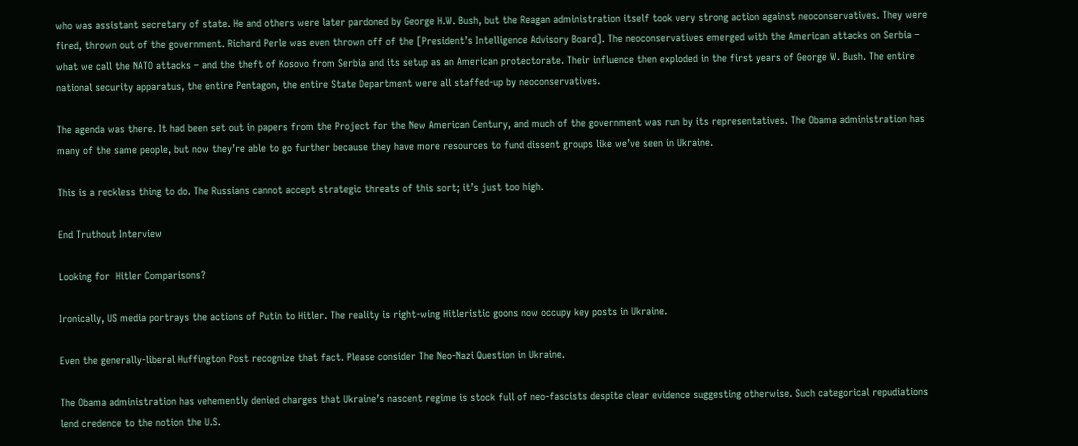who was assistant secretary of state. He and others were later pardoned by George H.W. Bush, but the Reagan administration itself took very strong action against neoconservatives. They were fired, thrown out of the government. Richard Perle was even thrown off of the [President’s Intelligence Advisory Board]. The neoconservatives emerged with the American attacks on Serbia – what we call the NATO attacks – and the theft of Kosovo from Serbia and its setup as an American protectorate. Their influence then exploded in the first years of George W. Bush. The entire national security apparatus, the entire Pentagon, the entire State Department were all staffed-up by neoconservatives.

The agenda was there. It had been set out in papers from the Project for the New American Century, and much of the government was run by its representatives. The Obama administration has many of the same people, but now they’re able to go further because they have more resources to fund dissent groups like we’ve seen in Ukraine.

This is a reckless thing to do. The Russians cannot accept strategic threats of this sort; it’s just too high.

End Truthout Interview

Looking for  Hitler Comparisons?

Ironically, US media portrays the actions of Putin to Hitler. The reality is right-wing Hitleristic goons now occupy key posts in Ukraine.

Even the generally-liberal Huffington Post recognize that fact. Please consider The Neo-Nazi Question in Ukraine.

The Obama administration has vehemently denied charges that Ukraine’s nascent regime is stock full of neo-fascists despite clear evidence suggesting otherwise. Such categorical repudiations lend credence to the notion the U.S.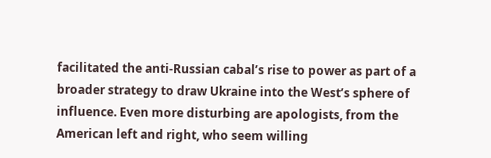facilitated the anti-Russian cabal’s rise to power as part of a broader strategy to draw Ukraine into the West’s sphere of influence. Even more disturbing are apologists, from the American left and right, who seem willing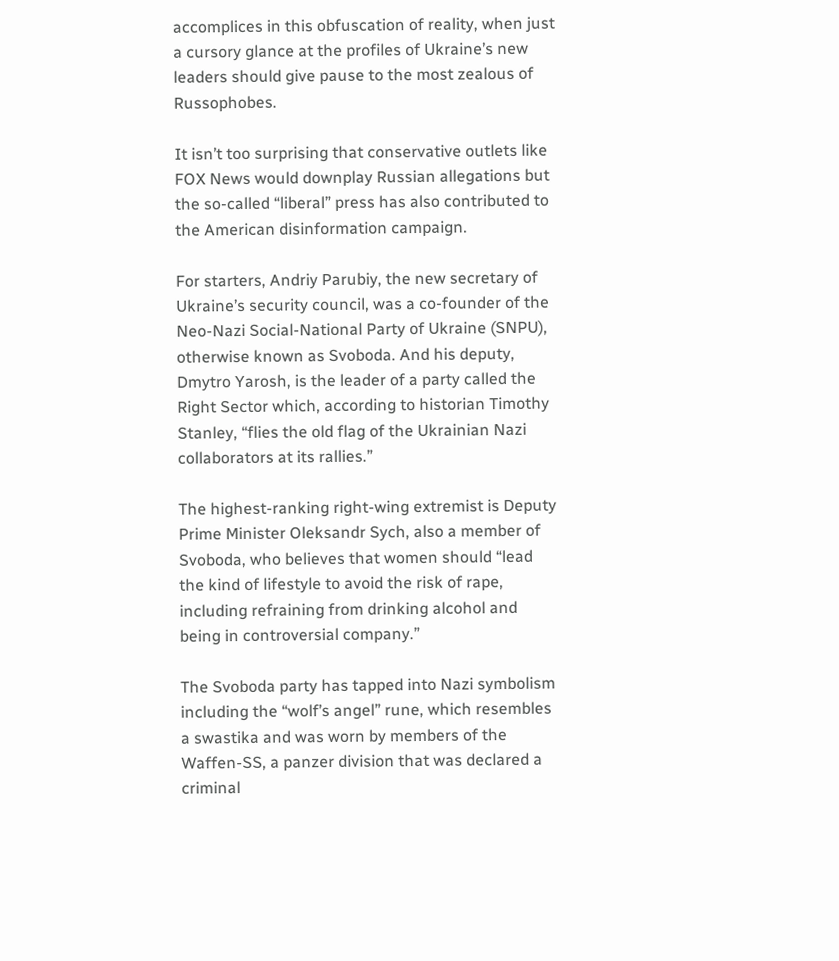accomplices in this obfuscation of reality, when just a cursory glance at the profiles of Ukraine’s new leaders should give pause to the most zealous of Russophobes.

It isn’t too surprising that conservative outlets like FOX News would downplay Russian allegations but the so-called “liberal” press has also contributed to the American disinformation campaign.

For starters, Andriy Parubiy, the new secretary of Ukraine’s security council, was a co-founder of the Neo-Nazi Social-National Party of Ukraine (SNPU), otherwise known as Svoboda. And his deputy, Dmytro Yarosh, is the leader of a party called the Right Sector which, according to historian Timothy Stanley, “flies the old flag of the Ukrainian Nazi collaborators at its rallies.”

The highest-ranking right-wing extremist is Deputy Prime Minister Oleksandr Sych, also a member of Svoboda, who believes that women should “lead the kind of lifestyle to avoid the risk of rape, including refraining from drinking alcohol and being in controversial company.”

The Svoboda party has tapped into Nazi symbolism including the “wolf’s angel” rune, which resembles a swastika and was worn by members of the Waffen-SS, a panzer division that was declared a criminal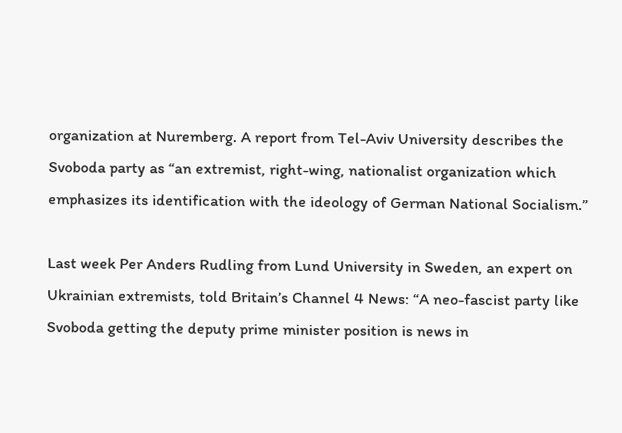organization at Nuremberg. A report from Tel-Aviv University describes the Svoboda party as “an extremist, right-wing, nationalist organization which emphasizes its identification with the ideology of German National Socialism.”

Last week Per Anders Rudling from Lund University in Sweden, an expert on Ukrainian extremists, told Britain’s Channel 4 News: “A neo-fascist party like Svoboda getting the deputy prime minister position is news in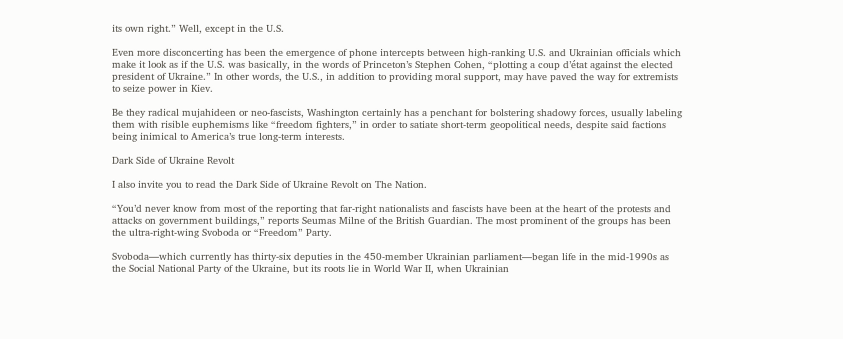its own right.” Well, except in the U.S.

Even more disconcerting has been the emergence of phone intercepts between high-ranking U.S. and Ukrainian officials which make it look as if the U.S. was basically, in the words of Princeton’s Stephen Cohen, “plotting a coup d’état against the elected president of Ukraine.” In other words, the U.S., in addition to providing moral support, may have paved the way for extremists to seize power in Kiev.

Be they radical mujahideen or neo-fascists, Washington certainly has a penchant for bolstering shadowy forces, usually labeling them with risible euphemisms like “freedom fighters,” in order to satiate short-term geopolitical needs, despite said factions being inimical to America’s true long-term interests.

Dark Side of Ukraine Revolt

I also invite you to read the Dark Side of Ukraine Revolt on The Nation.

“You’d never know from most of the reporting that far-right nationalists and fascists have been at the heart of the protests and attacks on government buildings,” reports Seumas Milne of the British Guardian. The most prominent of the groups has been the ultra-right-wing Svoboda or “Freedom” Party.

Svoboda—which currently has thirty-six deputies in the 450-member Ukrainian parliament—began life in the mid-1990s as the Social National Party of the Ukraine, but its roots lie in World War II, when Ukrainian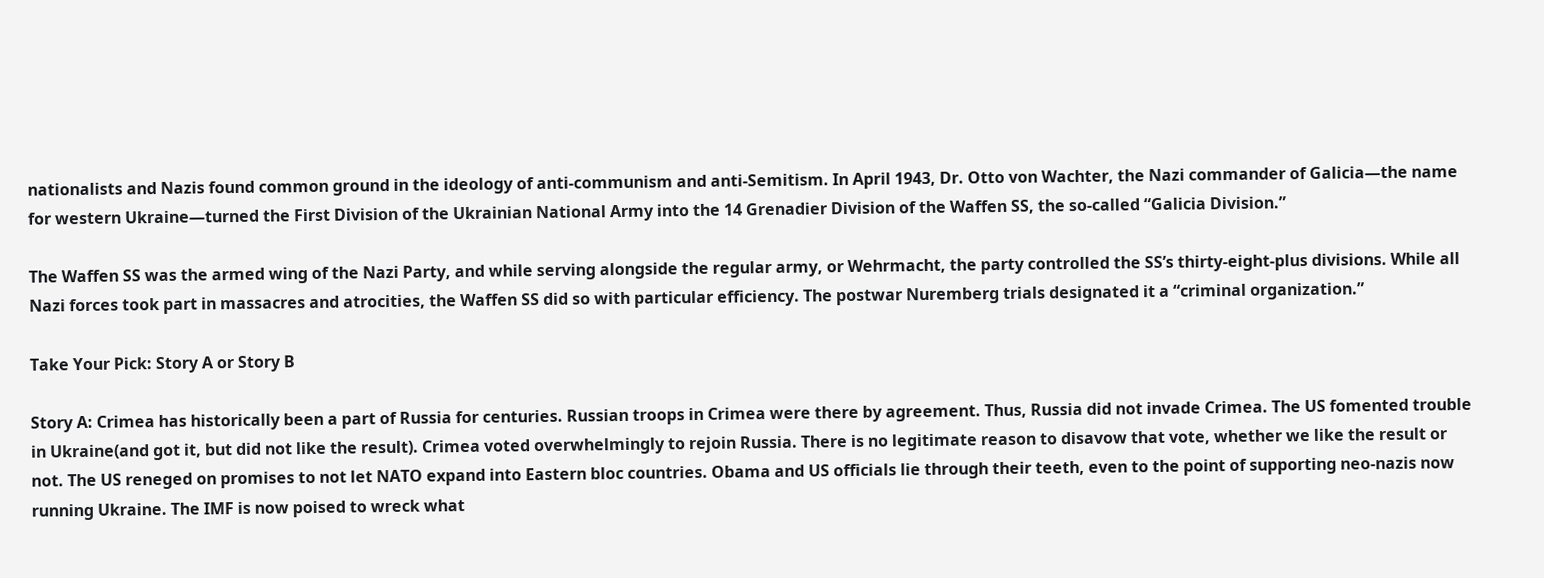nationalists and Nazis found common ground in the ideology of anti-communism and anti-Semitism. In April 1943, Dr. Otto von Wachter, the Nazi commander of Galicia—the name for western Ukraine—turned the First Division of the Ukrainian National Army into the 14 Grenadier Division of the Waffen SS, the so-called “Galicia Division.”

The Waffen SS was the armed wing of the Nazi Party, and while serving alongside the regular army, or Wehrmacht, the party controlled the SS’s thirty-eight-plus divisions. While all Nazi forces took part in massacres and atrocities, the Waffen SS did so with particular efficiency. The postwar Nuremberg trials designated it a “criminal organization.”

Take Your Pick: Story A or Story B

Story A: Crimea has historically been a part of Russia for centuries. Russian troops in Crimea were there by agreement. Thus, Russia did not invade Crimea. The US fomented trouble in Ukraine(and got it, but did not like the result). Crimea voted overwhelmingly to rejoin Russia. There is no legitimate reason to disavow that vote, whether we like the result or not. The US reneged on promises to not let NATO expand into Eastern bloc countries. Obama and US officials lie through their teeth, even to the point of supporting neo-nazis now running Ukraine. The IMF is now poised to wreck what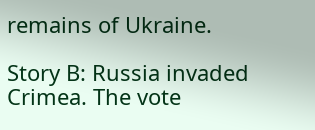remains of Ukraine.

Story B: Russia invaded Crimea. The vote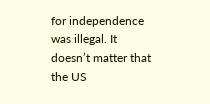for independence was illegal. It doesn’t matter that the US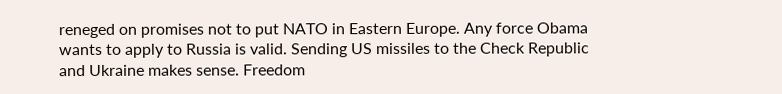reneged on promises not to put NATO in Eastern Europe. Any force Obama wants to apply to Russia is valid. Sending US missiles to the Check Republic and Ukraine makes sense. Freedom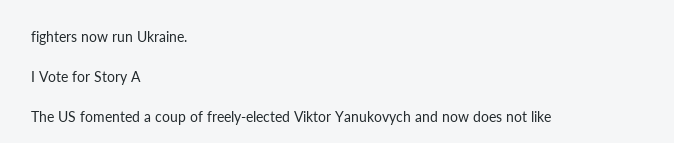fighters now run Ukraine.

I Vote for Story A

The US fomented a coup of freely-elected Viktor Yanukovych and now does not like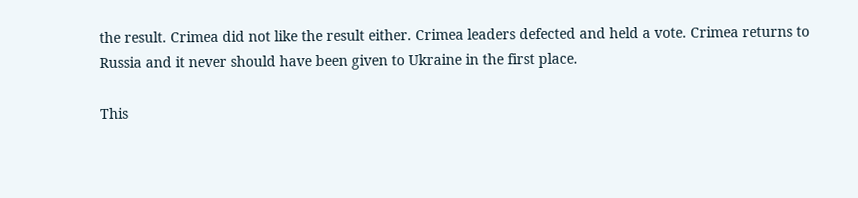the result. Crimea did not like the result either. Crimea leaders defected and held a vote. Crimea returns to Russia and it never should have been given to Ukraine in the first place.

This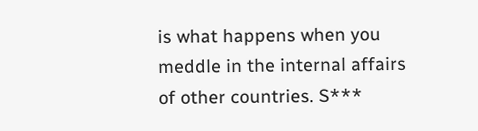is what happens when you meddle in the internal affairs of other countries. S***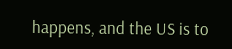happens, and the US is to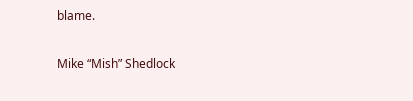blame.

Mike “Mish” Shedlock